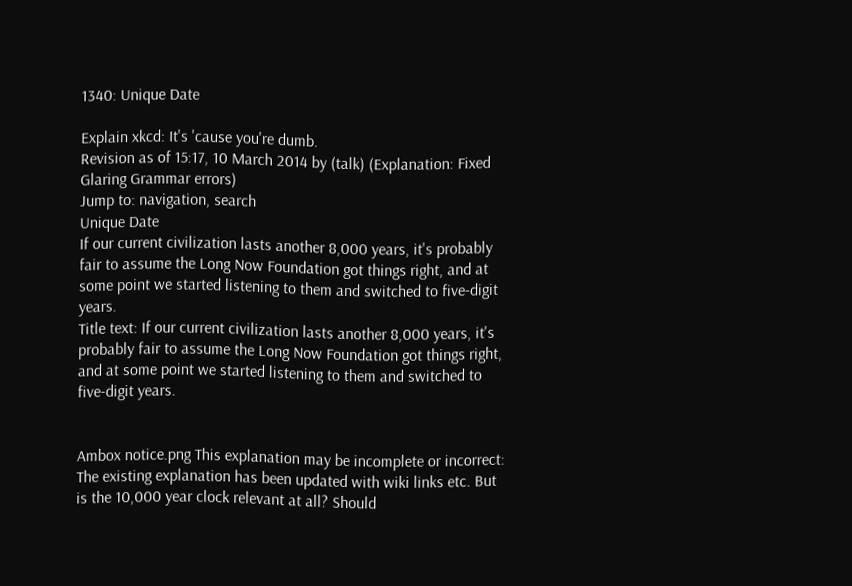1340: Unique Date

Explain xkcd: It's 'cause you're dumb.
Revision as of 15:17, 10 March 2014 by (talk) (Explanation: Fixed Glaring Grammar errors)
Jump to: navigation, search
Unique Date
If our current civilization lasts another 8,000 years, it's probably fair to assume the Long Now Foundation got things right, and at some point we started listening to them and switched to five-digit years.
Title text: If our current civilization lasts another 8,000 years, it's probably fair to assume the Long Now Foundation got things right, and at some point we started listening to them and switched to five-digit years.


Ambox notice.png This explanation may be incomplete or incorrect: The existing explanation has been updated with wiki links etc. But is the 10,000 year clock relevant at all? Should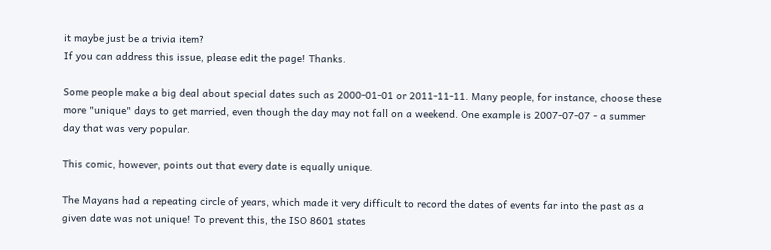it maybe just be a trivia item?
If you can address this issue, please edit the page! Thanks.

Some people make a big deal about special dates such as 2000-01-01 or 2011-11-11. Many people, for instance, choose these more "unique" days to get married, even though the day may not fall on a weekend. One example is 2007-07-07 - a summer day that was very popular.

This comic, however, points out that every date is equally unique.

The Mayans had a repeating circle of years, which made it very difficult to record the dates of events far into the past as a given date was not unique! To prevent this, the ISO 8601 states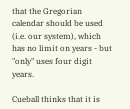that the Gregorian calendar should be used (i.e. our system), which has no limit on years - but "only" uses four digit years.

Cueball thinks that it is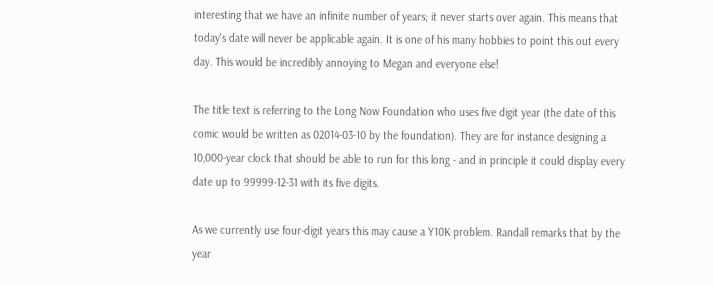interesting that we have an infinite number of years; it never starts over again. This means that today's date will never be applicable again. It is one of his many hobbies to point this out every day. This would be incredibly annoying to Megan and everyone else!

The title text is referring to the Long Now Foundation who uses five digit year (the date of this comic would be written as 02014-03-10 by the foundation). They are for instance designing a 10,000-year clock that should be able to run for this long - and in principle it could display every date up to 99999-12-31 with its five digits.

As we currently use four-digit years this may cause a Y10K problem. Randall remarks that by the year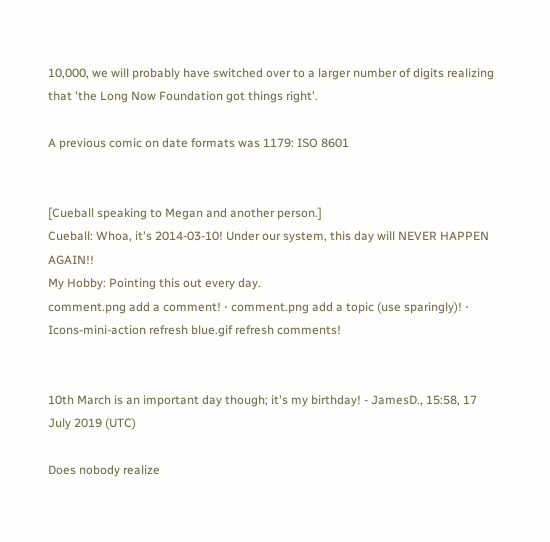10,000, we will probably have switched over to a larger number of digits realizing that 'the Long Now Foundation got things right'.

A previous comic on date formats was 1179: ISO 8601


[Cueball speaking to Megan and another person.]
Cueball: Whoa, it's 2014-03-10! Under our system, this day will NEVER HAPPEN AGAIN!!
My Hobby: Pointing this out every day.
comment.png add a comment! ⋅ comment.png add a topic (use sparingly)! ⋅ Icons-mini-action refresh blue.gif refresh comments!


10th March is an important day though; it's my birthday! - JamesD., 15:58, 17 July 2019 (UTC)

Does nobody realize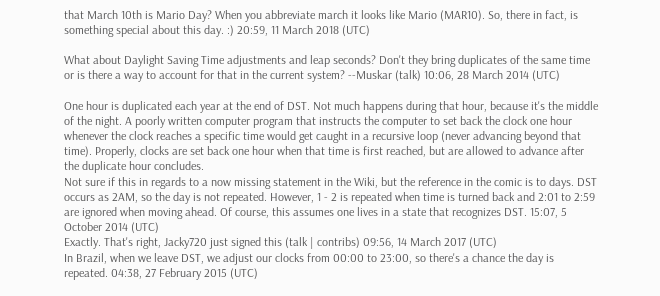that March 10th is Mario Day? When you abbreviate march it looks like Mario (MAR10). So, there in fact, is something special about this day. :) 20:59, 11 March 2018 (UTC)

What about Daylight Saving Time adjustments and leap seconds? Don't they bring duplicates of the same time or is there a way to account for that in the current system? --Muskar (talk) 10:06, 28 March 2014 (UTC)

One hour is duplicated each year at the end of DST. Not much happens during that hour, because it's the middle of the night. A poorly written computer program that instructs the computer to set back the clock one hour whenever the clock reaches a specific time would get caught in a recursive loop (never advancing beyond that time). Properly, clocks are set back one hour when that time is first reached, but are allowed to advance after the duplicate hour concludes.
Not sure if this in regards to a now missing statement in the Wiki, but the reference in the comic is to days. DST occurs as 2AM, so the day is not repeated. However, 1 - 2 is repeated when time is turned back and 2:01 to 2:59 are ignored when moving ahead. Of course, this assumes one lives in a state that recognizes DST. 15:07, 5 October 2014 (UTC)
Exactly. That's right, Jacky720 just signed this (talk | contribs) 09:56, 14 March 2017 (UTC)
In Brazil, when we leave DST, we adjust our clocks from 00:00 to 23:00, so there's a chance the day is repeated. 04:38, 27 February 2015 (UTC)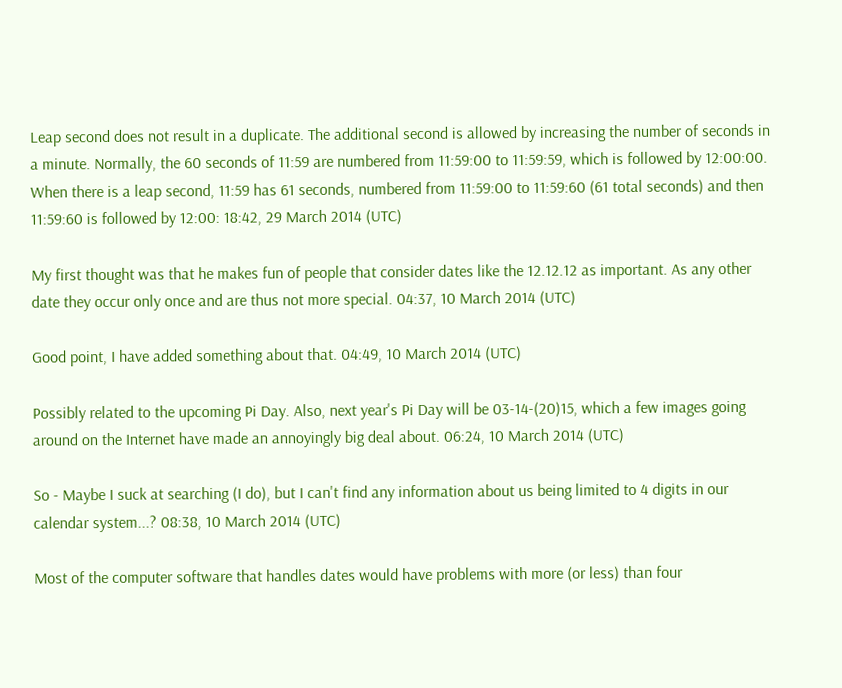Leap second does not result in a duplicate. The additional second is allowed by increasing the number of seconds in a minute. Normally, the 60 seconds of 11:59 are numbered from 11:59:00 to 11:59:59, which is followed by 12:00:00. When there is a leap second, 11:59 has 61 seconds, numbered from 11:59:00 to 11:59:60 (61 total seconds) and then 11:59:60 is followed by 12:00: 18:42, 29 March 2014 (UTC)

My first thought was that he makes fun of people that consider dates like the 12.12.12 as important. As any other date they occur only once and are thus not more special. 04:37, 10 March 2014 (UTC)

Good point, I have added something about that. 04:49, 10 March 2014 (UTC)

Possibly related to the upcoming Pi Day. Also, next year's Pi Day will be 03-14-(20)15, which a few images going around on the Internet have made an annoyingly big deal about. 06:24, 10 March 2014 (UTC)

So - Maybe I suck at searching (I do), but I can't find any information about us being limited to 4 digits in our calendar system...? 08:38, 10 March 2014 (UTC)

Most of the computer software that handles dates would have problems with more (or less) than four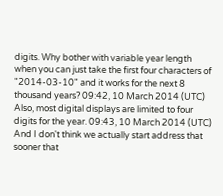digits. Why bother with variable year length when you can just take the first four characters of "2014-03-10" and it works for the next 8 thousand years? 09:42, 10 March 2014 (UTC)
Also, most digital displays are limited to four digits for the year. 09:43, 10 March 2014 (UTC)
And I don't think we actually start address that sooner that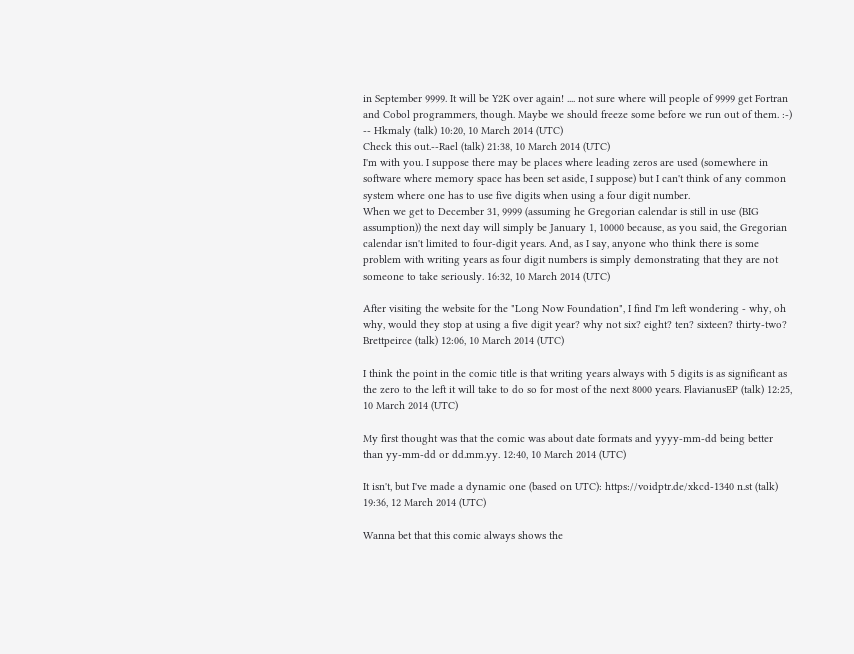in September 9999. It will be Y2K over again! .... not sure where will people of 9999 get Fortran and Cobol programmers, though. Maybe we should freeze some before we run out of them. :-) -- Hkmaly (talk) 10:20, 10 March 2014 (UTC)
Check this out.--Rael (talk) 21:38, 10 March 2014 (UTC)
I'm with you. I suppose there may be places where leading zeros are used (somewhere in software where memory space has been set aside, I suppose) but I can't think of any common system where one has to use five digits when using a four digit number.
When we get to December 31, 9999 (assuming he Gregorian calendar is still in use (BIG assumption)) the next day will simply be January 1, 10000 because, as you said, the Gregorian calendar isn't limited to four-digit years. And, as I say, anyone who think there is some problem with writing years as four digit numbers is simply demonstrating that they are not someone to take seriously. 16:32, 10 March 2014 (UTC)

After visiting the website for the "Long Now Foundation", I find I'm left wondering - why, oh why, would they stop at using a five digit year? why not six? eight? ten? sixteen? thirty-two? Brettpeirce (talk) 12:06, 10 March 2014 (UTC)

I think the point in the comic title is that writing years always with 5 digits is as significant as the zero to the left it will take to do so for most of the next 8000 years. FlavianusEP (talk) 12:25, 10 March 2014 (UTC)

My first thought was that the comic was about date formats and yyyy-mm-dd being better than yy-mm-dd or dd.mm.yy. 12:40, 10 March 2014 (UTC)

It isn't, but I've made a dynamic one (based on UTC): https://voidptr.de/xkcd-1340 n.st (talk) 19:36, 12 March 2014 (UTC)

Wanna bet that this comic always shows the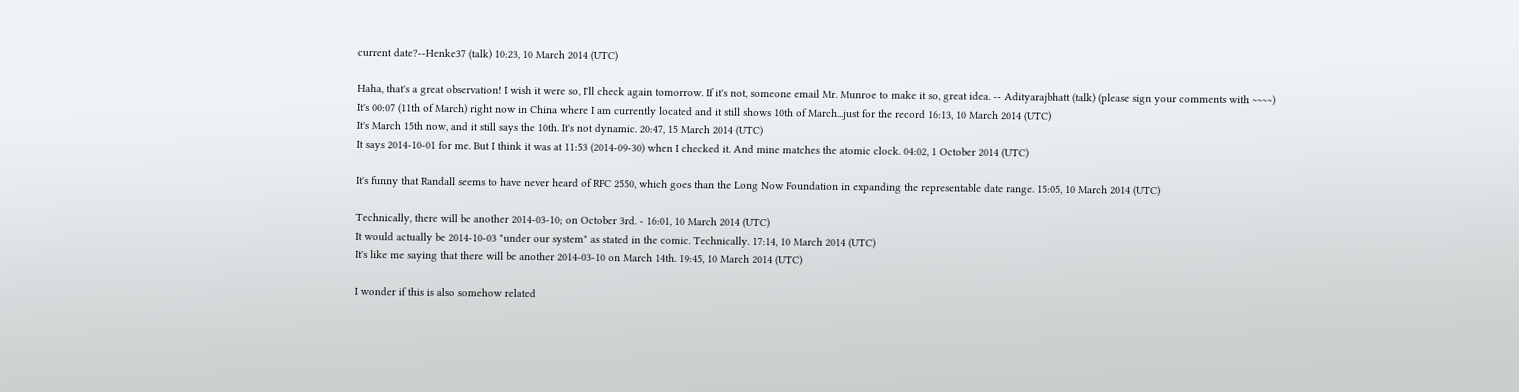current date?--Henke37 (talk) 10:23, 10 March 2014 (UTC)

Haha, that's a great observation! I wish it were so, I'll check again tomorrow. If it's not, someone email Mr. Munroe to make it so, great idea. -- Adityarajbhatt (talk) (please sign your comments with ~~~~)
It's 00:07 (11th of March) right now in China where I am currently located and it still shows 10th of March...just for the record 16:13, 10 March 2014 (UTC)
It's March 15th now, and it still says the 10th. It's not dynamic. 20:47, 15 March 2014 (UTC)
It says 2014-10-01 for me. But I think it was at 11:53 (2014-09-30) when I checked it. And mine matches the atomic clock. 04:02, 1 October 2014 (UTC)

It's funny that Randall seems to have never heard of RFC 2550, which goes than the Long Now Foundation in expanding the representable date range. 15:05, 10 March 2014 (UTC)

Technically, there will be another 2014-03-10; on October 3rd. - 16:01, 10 March 2014 (UTC)
It would actually be 2014-10-03 "under our system" as stated in the comic. Technically. 17:14, 10 March 2014 (UTC)
It's like me saying that there will be another 2014-03-10 on March 14th. 19:45, 10 March 2014 (UTC)

I wonder if this is also somehow related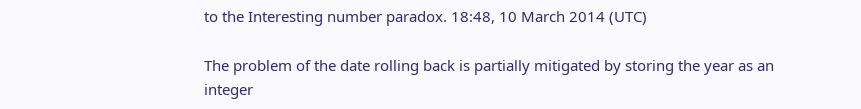to the Interesting number paradox. 18:48, 10 March 2014 (UTC)

The problem of the date rolling back is partially mitigated by storing the year as an integer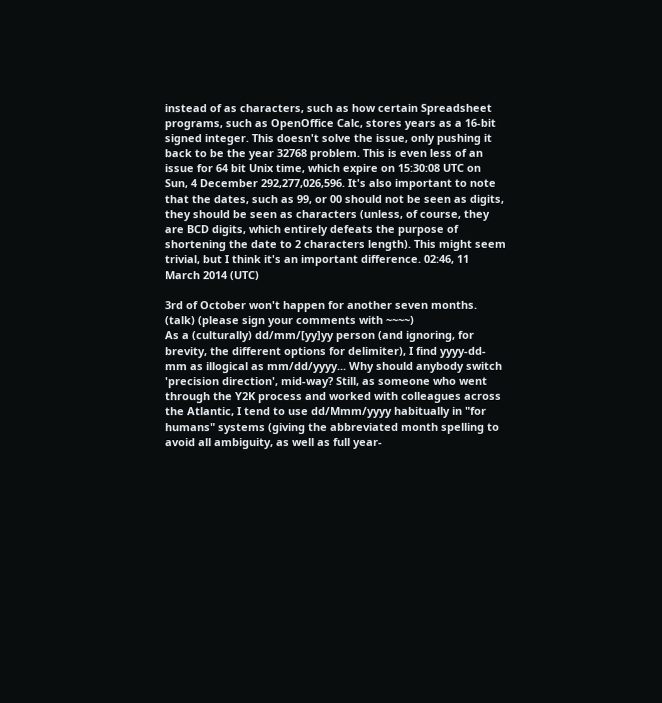instead of as characters, such as how certain Spreadsheet programs, such as OpenOffice Calc, stores years as a 16-bit signed integer. This doesn't solve the issue, only pushing it back to be the year 32768 problem. This is even less of an issue for 64 bit Unix time, which expire on 15:30:08 UTC on Sun, 4 December 292,277,026,596. It's also important to note that the dates, such as 99, or 00 should not be seen as digits, they should be seen as characters (unless, of course, they are BCD digits, which entirely defeats the purpose of shortening the date to 2 characters length). This might seem trivial, but I think it's an important difference. 02:46, 11 March 2014 (UTC)

3rd of October won't happen for another seven months. (talk) (please sign your comments with ~~~~)
As a (culturally) dd/mm/[yy]yy person (and ignoring, for brevity, the different options for delimiter), I find yyyy-dd-mm as illogical as mm/dd/yyyy... Why should anybody switch 'precision direction', mid-way? Still, as someone who went through the Y2K process and worked with colleagues across the Atlantic, I tend to use dd/Mmm/yyyy habitually in "for humans" systems (giving the abbreviated month spelling to avoid all ambiguity, as well as full year-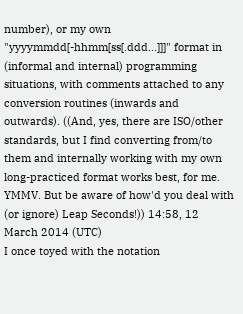number), or my own "yyyymmdd[-hhmm[ss[.ddd...]]]" format in (informal and internal) programming situations, with comments attached to any conversion routines (inwards and outwards). ((And, yes, there are ISO/other standards, but I find converting from/to them and internally working with my own long-practiced format works best, for me. YMMV. But be aware of how'd you deal with (or ignore) Leap Seconds!)) 14:58, 12 March 2014 (UTC)
I once toyed with the notation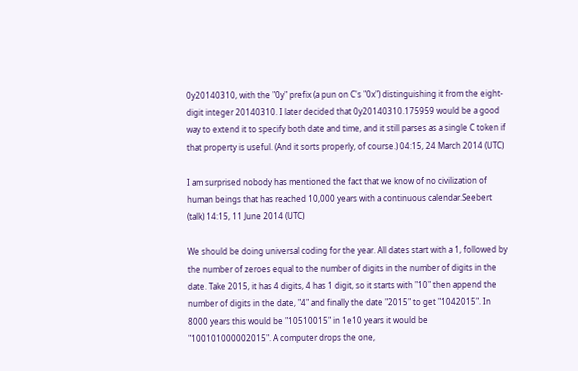0y20140310, with the "0y" prefix (a pun on C's "0x") distinguishing it from the eight-digit integer 20140310. I later decided that 0y20140310.175959 would be a good way to extend it to specify both date and time, and it still parses as a single C token if that property is useful. (And it sorts properly, of course.) 04:15, 24 March 2014 (UTC)

I am surprised nobody has mentioned the fact that we know of no civilization of human beings that has reached 10,000 years with a continuous calendar.Seebert (talk) 14:15, 11 June 2014 (UTC)

We should be doing universal coding for the year. All dates start with a 1, followed by the number of zeroes equal to the number of digits in the number of digits in the date. Take 2015, it has 4 digits, 4 has 1 digit, so it starts with "10" then append the number of digits in the date, "4" and finally the date "2015" to get "1042015". In 8000 years this would be "10510015" in 1e10 years it would be "100101000002015". A computer drops the one,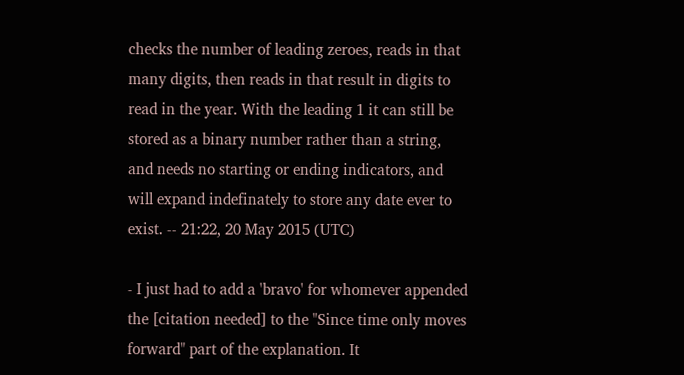checks the number of leading zeroes, reads in that many digits, then reads in that result in digits to read in the year. With the leading 1 it can still be stored as a binary number rather than a string, and needs no starting or ending indicators, and will expand indefinately to store any date ever to exist. -- 21:22, 20 May 2015 (UTC)

- I just had to add a 'bravo' for whomever appended the [citation needed] to the "Since time only moves forward" part of the explanation. It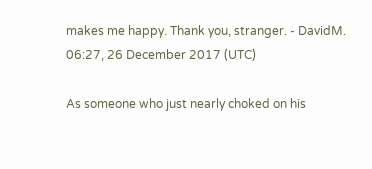makes me happy. Thank you, stranger. - DavidM. 06:27, 26 December 2017 (UTC)

As someone who just nearly choked on his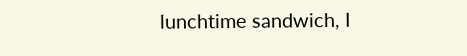lunchtime sandwich, I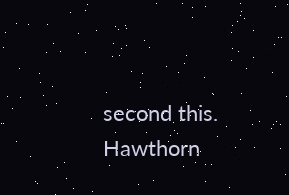second this. Hawthorn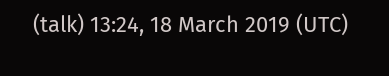(talk) 13:24, 18 March 2019 (UTC)